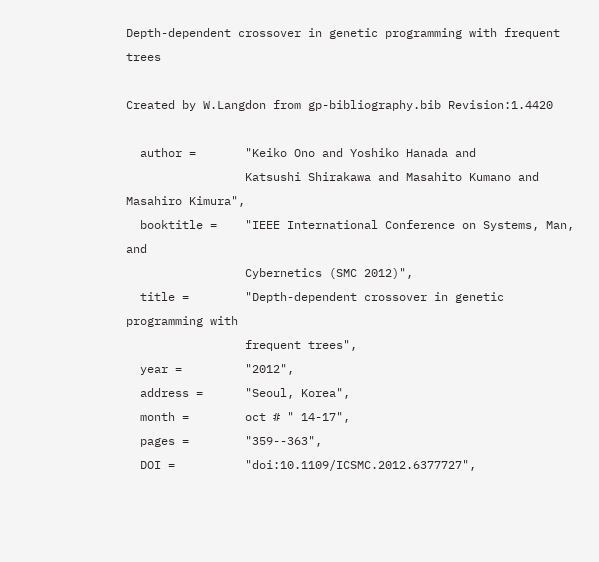Depth-dependent crossover in genetic programming with frequent trees

Created by W.Langdon from gp-bibliography.bib Revision:1.4420

  author =       "Keiko Ono and Yoshiko Hanada and
                 Katsushi Shirakawa and Masahito Kumano and Masahiro Kimura",
  booktitle =    "IEEE International Conference on Systems, Man, and
                 Cybernetics (SMC 2012)",
  title =        "Depth-dependent crossover in genetic programming with
                 frequent trees",
  year =         "2012",
  address =      "Seoul, Korea",
  month =        oct # " 14-17",
  pages =        "359--363",
  DOI =          "doi:10.1109/ICSMC.2012.6377727",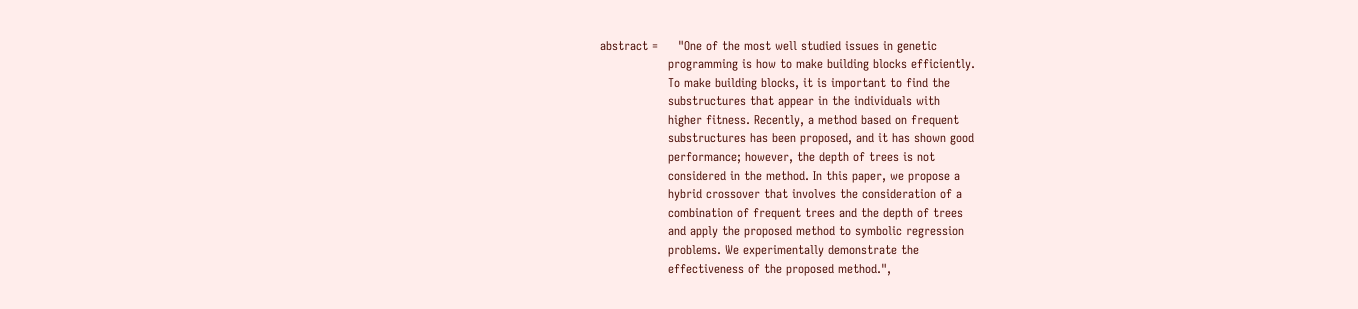abstract =     "One of the most well studied issues in genetic
                 programming is how to make building blocks efficiently.
                 To make building blocks, it is important to find the
                 substructures that appear in the individuals with
                 higher fitness. Recently, a method based on frequent
                 substructures has been proposed, and it has shown good
                 performance; however, the depth of trees is not
                 considered in the method. In this paper, we propose a
                 hybrid crossover that involves the consideration of a
                 combination of frequent trees and the depth of trees
                 and apply the proposed method to symbolic regression
                 problems. We experimentally demonstrate the
                 effectiveness of the proposed method.",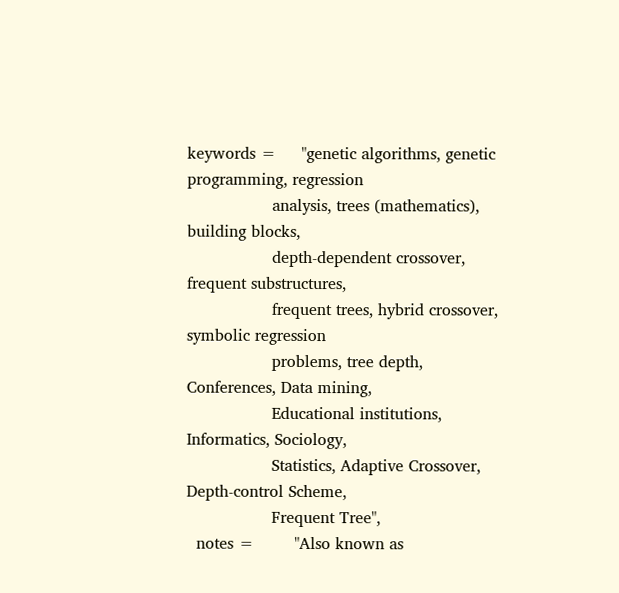keywords =     "genetic algorithms, genetic programming, regression
                 analysis, trees (mathematics), building blocks,
                 depth-dependent crossover, frequent substructures,
                 frequent trees, hybrid crossover, symbolic regression
                 problems, tree depth, Conferences, Data mining,
                 Educational institutions, Informatics, Sociology,
                 Statistics, Adaptive Crossover, Depth-control Scheme,
                 Frequent Tree",
  notes =        "Also known as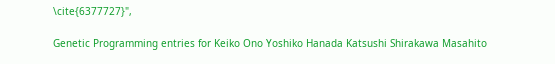\cite{6377727}",

Genetic Programming entries for Keiko Ono Yoshiko Hanada Katsushi Shirakawa Masahito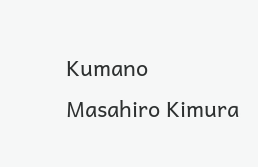Kumano Masahiro Kimura